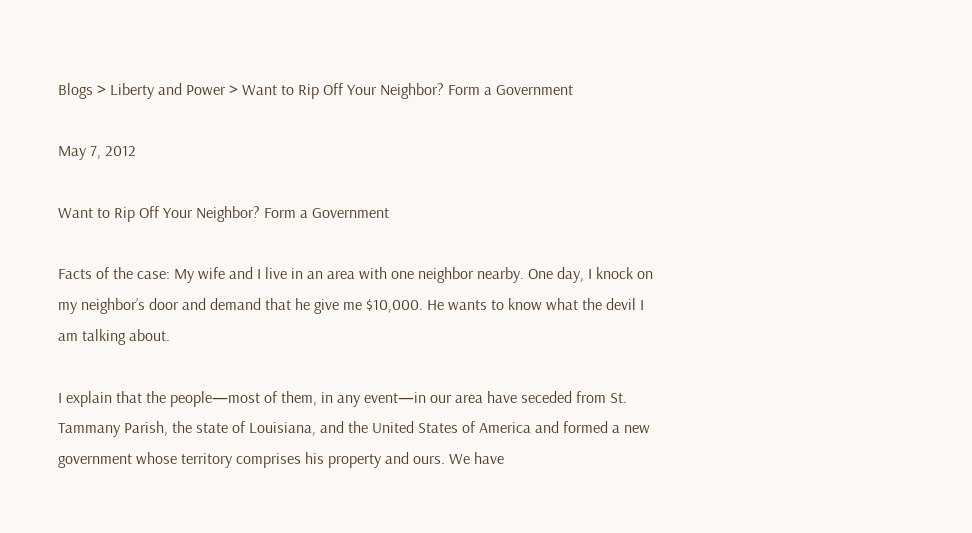Blogs > Liberty and Power > Want to Rip Off Your Neighbor? Form a Government

May 7, 2012

Want to Rip Off Your Neighbor? Form a Government

Facts of the case: My wife and I live in an area with one neighbor nearby. One day, I knock on my neighbor’s door and demand that he give me $10,000. He wants to know what the devil I am talking about.

I explain that the people—most of them, in any event—in our area have seceded from St. Tammany Parish, the state of Louisiana, and the United States of America and formed a new government whose territory comprises his property and ours. We have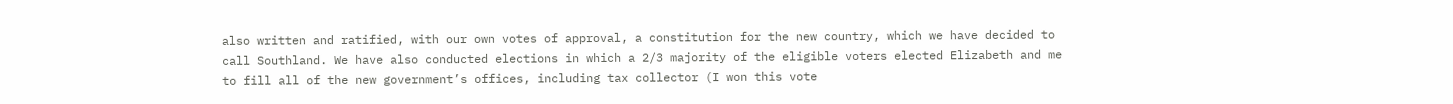also written and ratified, with our own votes of approval, a constitution for the new country, which we have decided to call Southland. We have also conducted elections in which a 2/3 majority of the eligible voters elected Elizabeth and me to fill all of the new government’s offices, including tax collector (I won this vote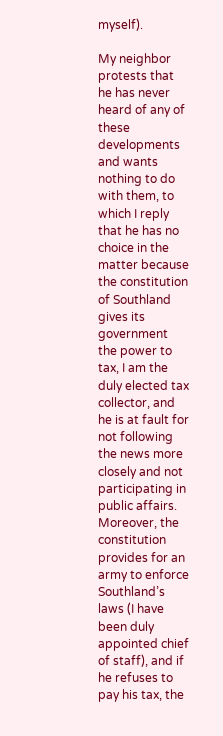myself).

My neighbor protests that he has never heard of any of these developments and wants nothing to do with them, to which I reply that he has no choice in the matter because the constitution of Southland gives its government the power to tax, I am the duly elected tax collector, and he is at fault for not following the news more closely and not participating in public affairs. Moreover, the constitution provides for an army to enforce Southland’s laws (I have been duly appointed chief of staff), and if he refuses to pay his tax, the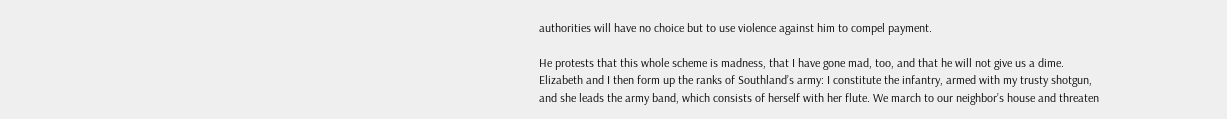authorities will have no choice but to use violence against him to compel payment.

He protests that this whole scheme is madness, that I have gone mad, too, and that he will not give us a dime. Elizabeth and I then form up the ranks of Southland’s army: I constitute the infantry, armed with my trusty shotgun, and she leads the army band, which consists of herself with her flute. We march to our neighbor’s house and threaten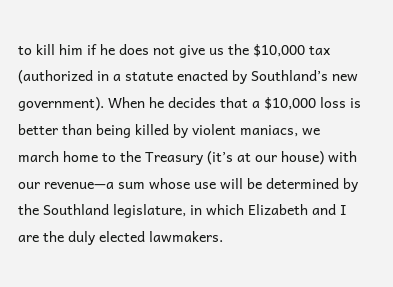to kill him if he does not give us the $10,000 tax (authorized in a statute enacted by Southland’s new government). When he decides that a $10,000 loss is better than being killed by violent maniacs, we march home to the Treasury (it’s at our house) with our revenue—a sum whose use will be determined by the Southland legislature, in which Elizabeth and I are the duly elected lawmakers.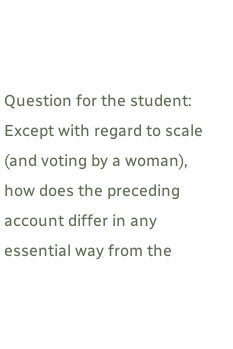Question for the student: Except with regard to scale (and voting by a woman), how does the preceding account differ in any essential way from the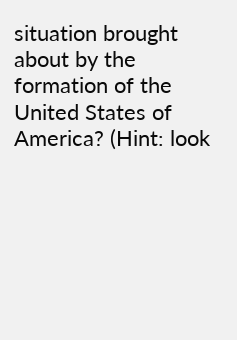situation brought about by the formation of the United States of America? (Hint: look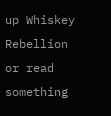up Whiskey Rebellion or read something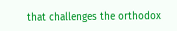that challenges the orthodox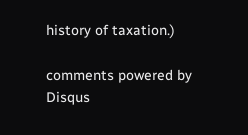history of taxation.)

comments powered by Disqus